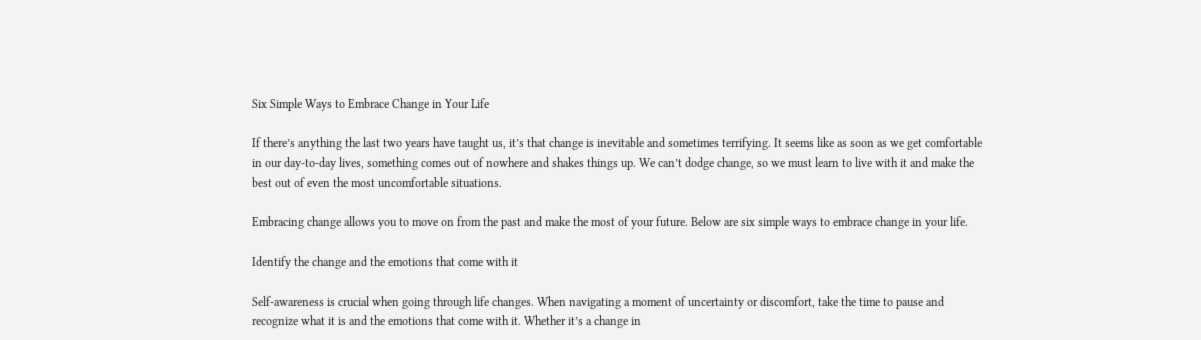Six Simple Ways to Embrace Change in Your Life

If there’s anything the last two years have taught us, it’s that change is inevitable and sometimes terrifying. It seems like as soon as we get comfortable in our day-to-day lives, something comes out of nowhere and shakes things up. We can’t dodge change, so we must learn to live with it and make the best out of even the most uncomfortable situations.

Embracing change allows you to move on from the past and make the most of your future. Below are six simple ways to embrace change in your life.

Identify the change and the emotions that come with it

Self-awareness is crucial when going through life changes. When navigating a moment of uncertainty or discomfort, take the time to pause and recognize what it is and the emotions that come with it. Whether it’s a change in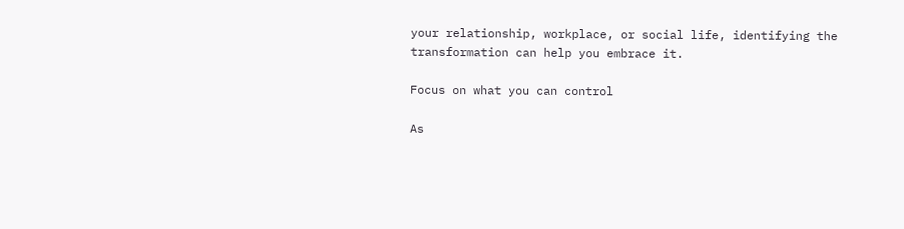your relationship, workplace, or social life, identifying the transformation can help you embrace it.

Focus on what you can control

As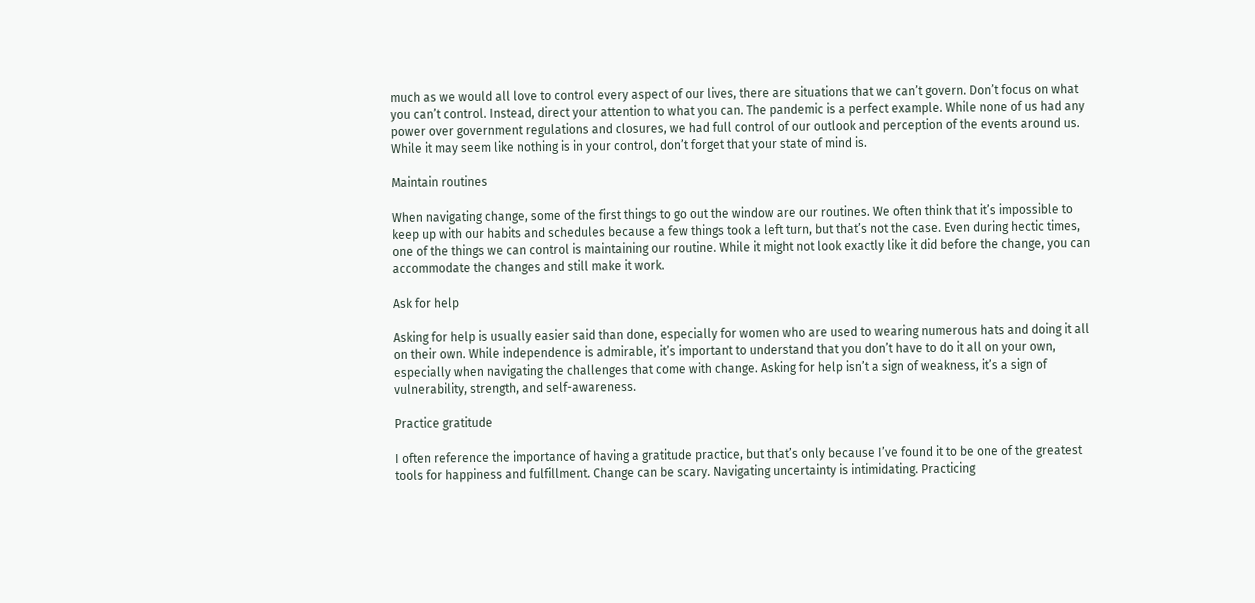much as we would all love to control every aspect of our lives, there are situations that we can’t govern. Don’t focus on what you can’t control. Instead, direct your attention to what you can. The pandemic is a perfect example. While none of us had any power over government regulations and closures, we had full control of our outlook and perception of the events around us. While it may seem like nothing is in your control, don’t forget that your state of mind is.

Maintain routines

When navigating change, some of the first things to go out the window are our routines. We often think that it’s impossible to keep up with our habits and schedules because a few things took a left turn, but that’s not the case. Even during hectic times, one of the things we can control is maintaining our routine. While it might not look exactly like it did before the change, you can accommodate the changes and still make it work.

Ask for help

Asking for help is usually easier said than done, especially for women who are used to wearing numerous hats and doing it all on their own. While independence is admirable, it’s important to understand that you don’t have to do it all on your own, especially when navigating the challenges that come with change. Asking for help isn’t a sign of weakness, it’s a sign of vulnerability, strength, and self-awareness.

Practice gratitude

I often reference the importance of having a gratitude practice, but that’s only because I’ve found it to be one of the greatest tools for happiness and fulfillment. Change can be scary. Navigating uncertainty is intimidating. Practicing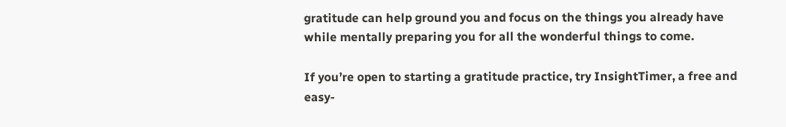gratitude can help ground you and focus on the things you already have while mentally preparing you for all the wonderful things to come.

If you’re open to starting a gratitude practice, try InsightTimer, a free and easy-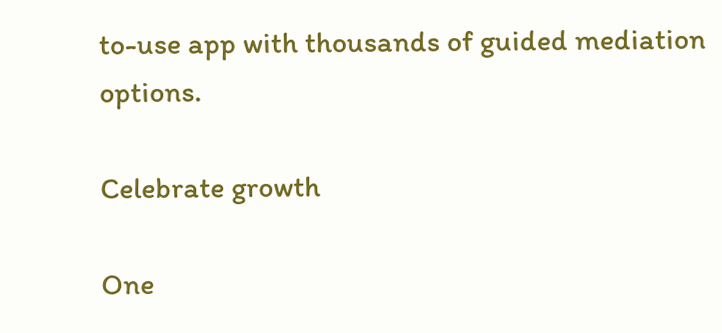to-use app with thousands of guided mediation options.

Celebrate growth

One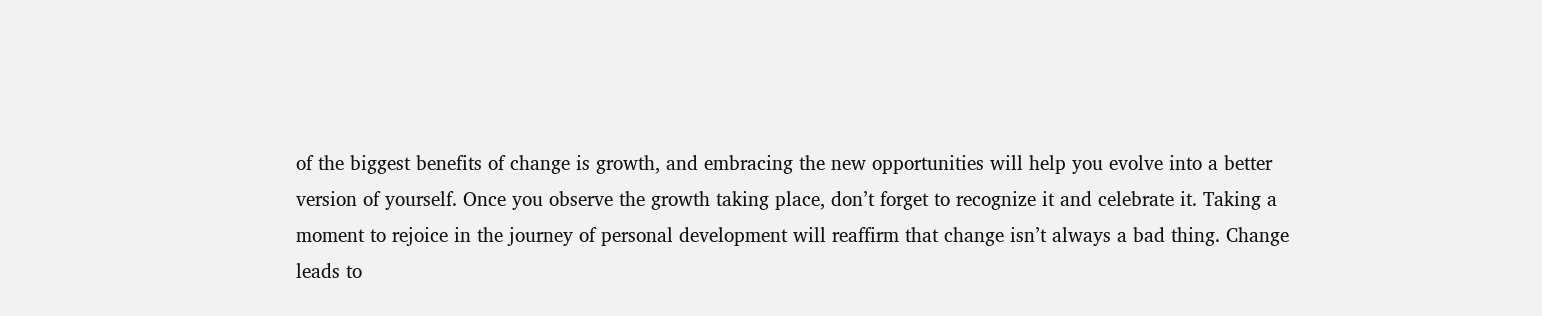of the biggest benefits of change is growth, and embracing the new opportunities will help you evolve into a better version of yourself. Once you observe the growth taking place, don’t forget to recognize it and celebrate it. Taking a moment to rejoice in the journey of personal development will reaffirm that change isn’t always a bad thing. Change leads to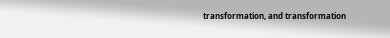transformation, and transformation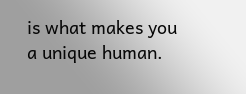is what makes you a unique human.